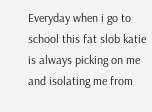Everyday when i go to school this fat slob katie is always picking on me and isolating me from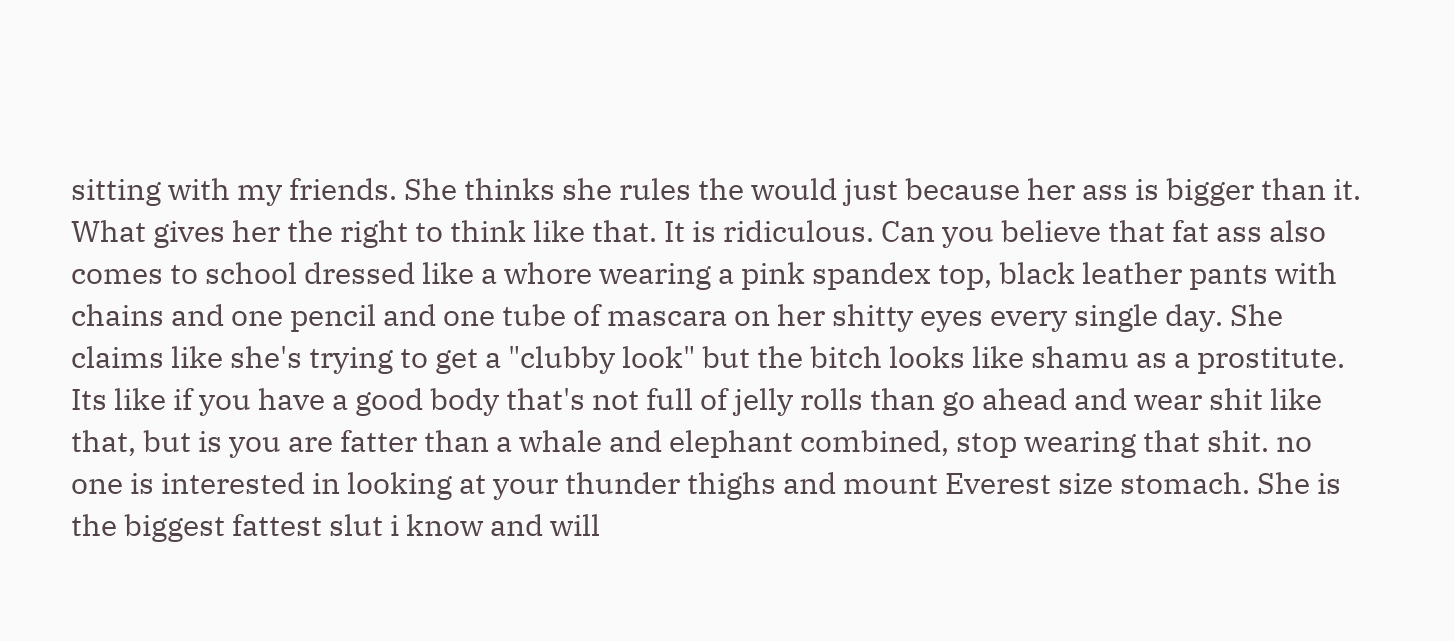sitting with my friends. She thinks she rules the would just because her ass is bigger than it. What gives her the right to think like that. It is ridiculous. Can you believe that fat ass also comes to school dressed like a whore wearing a pink spandex top, black leather pants with chains and one pencil and one tube of mascara on her shitty eyes every single day. She claims like she's trying to get a "clubby look" but the bitch looks like shamu as a prostitute. Its like if you have a good body that's not full of jelly rolls than go ahead and wear shit like that, but is you are fatter than a whale and elephant combined, stop wearing that shit. no one is interested in looking at your thunder thighs and mount Everest size stomach. She is the biggest fattest slut i know and will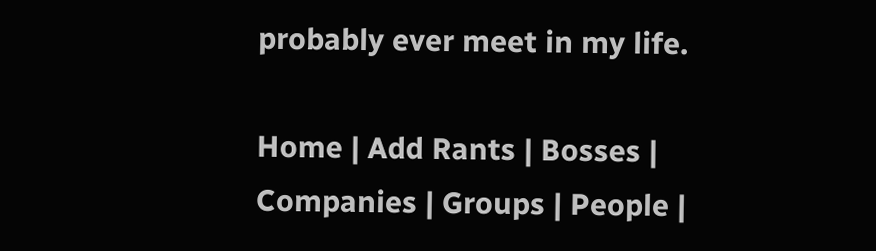probably ever meet in my life.

Home | Add Rants | Bosses | Companies | Groups | People |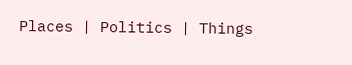Places | Politics | Things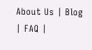About Us | Blog | FAQ |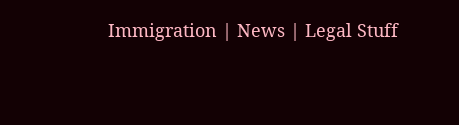Immigration | News | Legal Stuff